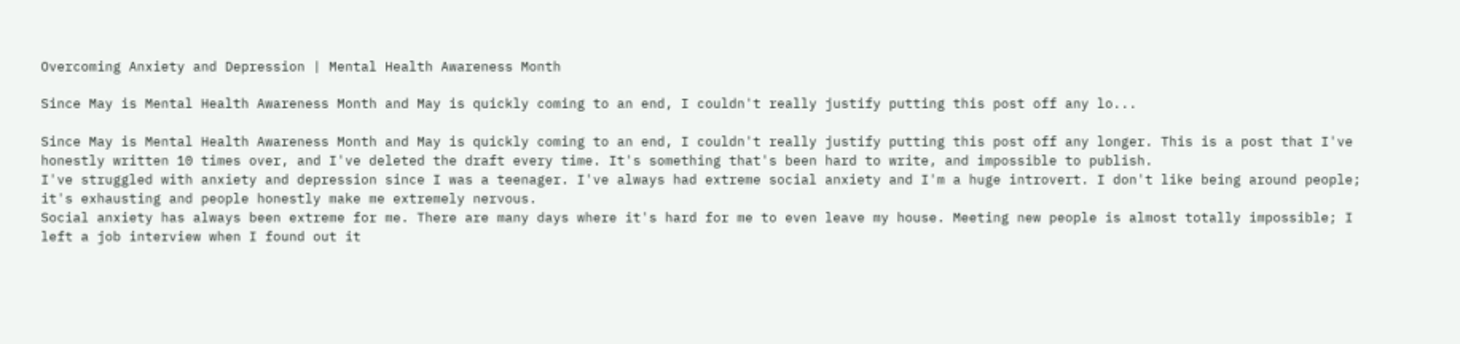Overcoming Anxiety and Depression | Mental Health Awareness Month

Since May is Mental Health Awareness Month and May is quickly coming to an end, I couldn't really justify putting this post off any lo...

Since May is Mental Health Awareness Month and May is quickly coming to an end, I couldn't really justify putting this post off any longer. This is a post that I've honestly written 10 times over, and I've deleted the draft every time. It's something that's been hard to write, and impossible to publish.
I've struggled with anxiety and depression since I was a teenager. I've always had extreme social anxiety and I'm a huge introvert. I don't like being around people; it's exhausting and people honestly make me extremely nervous.
Social anxiety has always been extreme for me. There are many days where it's hard for me to even leave my house. Meeting new people is almost totally impossible; I left a job interview when I found out it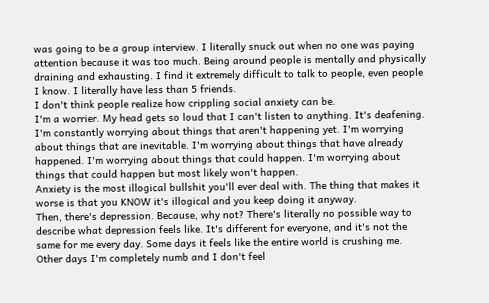was going to be a group interview. I literally snuck out when no one was paying attention because it was too much. Being around people is mentally and physically draining and exhausting. I find it extremely difficult to talk to people, even people I know. I literally have less than 5 friends.
I don't think people realize how crippling social anxiety can be.
I'm a worrier. My head gets so loud that I can't listen to anything. It's deafening. I'm constantly worrying about things that aren't happening yet. I'm worrying about things that are inevitable. I'm worrying about things that have already happened. I'm worrying about things that could happen. I'm worrying about things that could happen but most likely won't happen.
Anxiety is the most illogical bullshit you'll ever deal with. The thing that makes it worse is that you KNOW it's illogical and you keep doing it anyway.
Then, there's depression. Because, why not? There's literally no possible way to describe what depression feels like. It's different for everyone, and it's not the same for me every day. Some days it feels like the entire world is crushing me. Other days I'm completely numb and I don't feel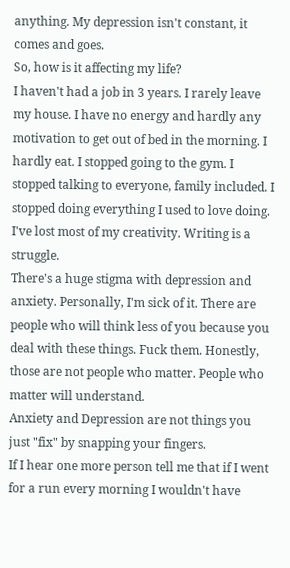anything. My depression isn't constant, it comes and goes.
So, how is it affecting my life?
I haven't had a job in 3 years. I rarely leave my house. I have no energy and hardly any motivation to get out of bed in the morning. I hardly eat. I stopped going to the gym. I stopped talking to everyone, family included. I stopped doing everything I used to love doing. I've lost most of my creativity. Writing is a struggle.
There's a huge stigma with depression and anxiety. Personally, I'm sick of it. There are people who will think less of you because you deal with these things. Fuck them. Honestly, those are not people who matter. People who matter will understand.
Anxiety and Depression are not things you just "fix" by snapping your fingers.
If I hear one more person tell me that if I went for a run every morning I wouldn't have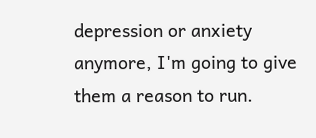depression or anxiety anymore, I'm going to give them a reason to run.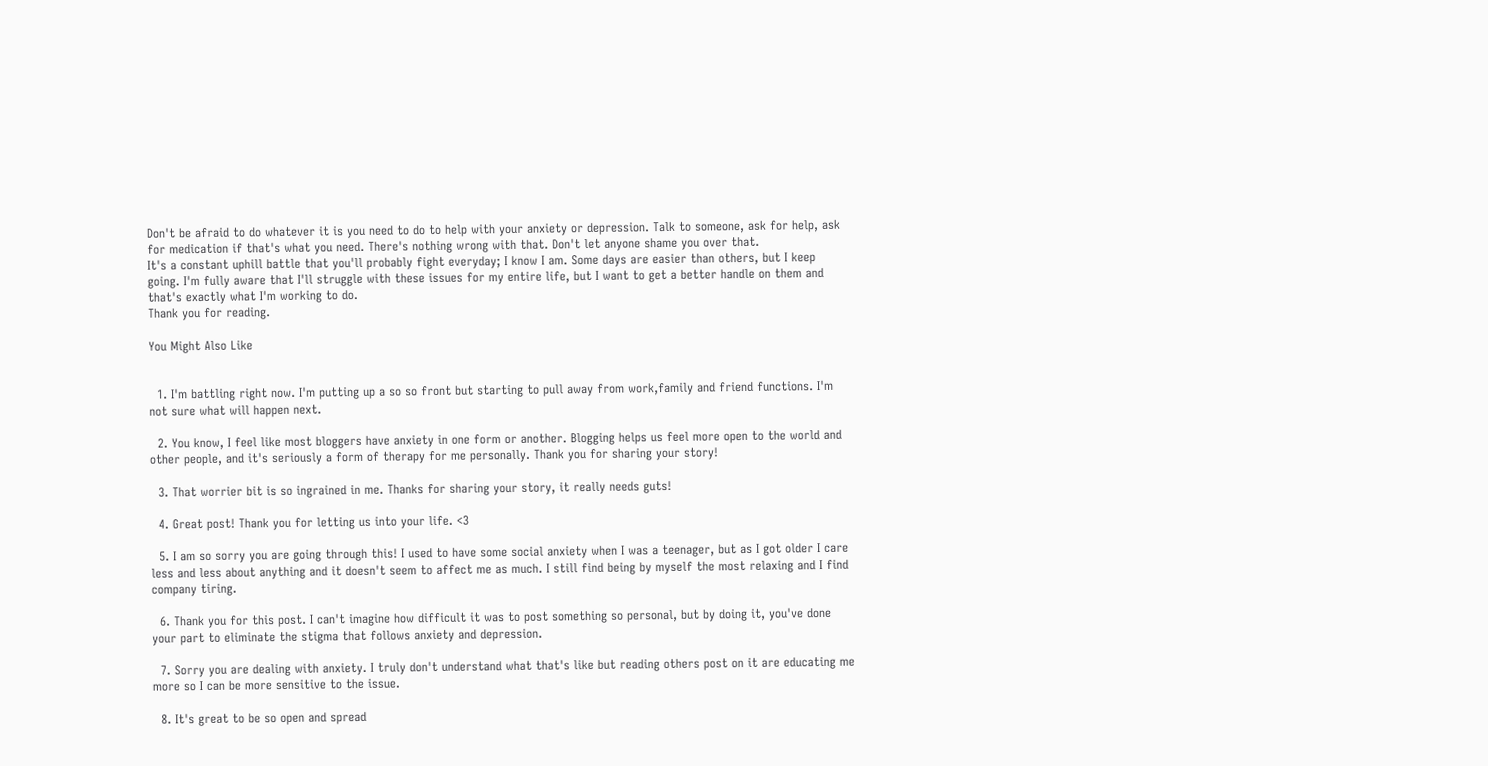Don't be afraid to do whatever it is you need to do to help with your anxiety or depression. Talk to someone, ask for help, ask for medication if that's what you need. There's nothing wrong with that. Don't let anyone shame you over that.
It's a constant uphill battle that you'll probably fight everyday; I know I am. Some days are easier than others, but I keep going. I'm fully aware that I'll struggle with these issues for my entire life, but I want to get a better handle on them and that's exactly what I'm working to do.
Thank you for reading.

You Might Also Like


  1. I'm battling right now. I'm putting up a so so front but starting to pull away from work,family and friend functions. I'm not sure what will happen next.

  2. You know, I feel like most bloggers have anxiety in one form or another. Blogging helps us feel more open to the world and other people, and it's seriously a form of therapy for me personally. Thank you for sharing your story!

  3. That worrier bit is so ingrained in me. Thanks for sharing your story, it really needs guts!

  4. Great post! Thank you for letting us into your life. <3

  5. I am so sorry you are going through this! I used to have some social anxiety when I was a teenager, but as I got older I care less and less about anything and it doesn't seem to affect me as much. I still find being by myself the most relaxing and I find company tiring.

  6. Thank you for this post. I can't imagine how difficult it was to post something so personal, but by doing it, you've done your part to eliminate the stigma that follows anxiety and depression.

  7. Sorry you are dealing with anxiety. I truly don't understand what that's like but reading others post on it are educating me more so I can be more sensitive to the issue.

  8. It's great to be so open and spread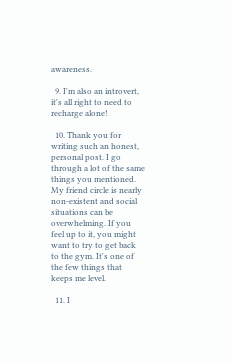awareness.

  9. I'm also an introvert, it's all right to need to recharge alone!

  10. Thank you for writing such an honest, personal post. I go through a lot of the same things you mentioned. My friend circle is nearly non-existent and social situations can be overwhelming. If you feel up to it, you might want to try to get back to the gym. It's one of the few things that keeps me level.

  11. I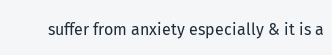suffer from anxiety especially & it is a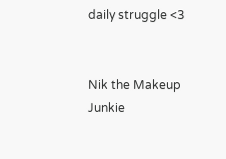daily struggle <3


Nik the Makeup Junkie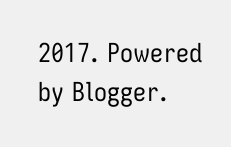2017. Powered by Blogger.